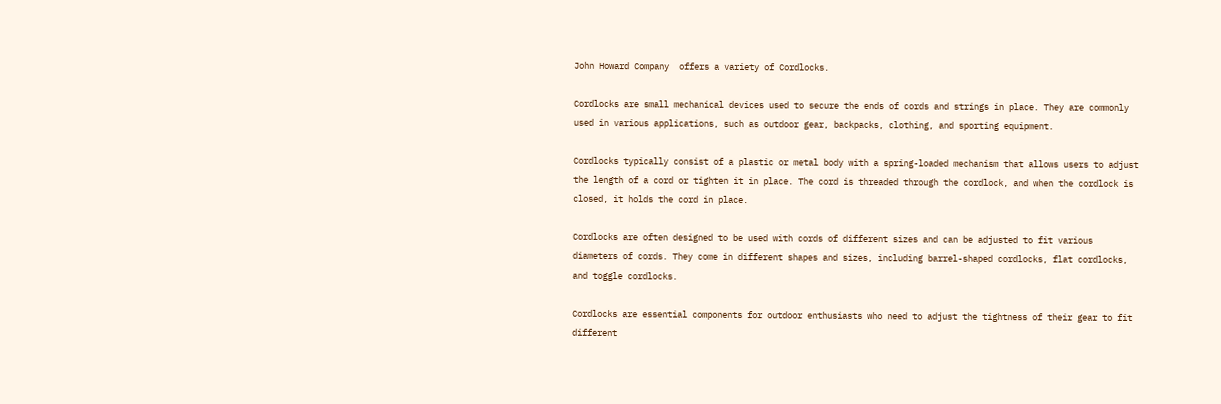John Howard Company  offers a variety of Cordlocks.

Cordlocks are small mechanical devices used to secure the ends of cords and strings in place. They are commonly used in various applications, such as outdoor gear, backpacks, clothing, and sporting equipment.

Cordlocks typically consist of a plastic or metal body with a spring-loaded mechanism that allows users to adjust the length of a cord or tighten it in place. The cord is threaded through the cordlock, and when the cordlock is closed, it holds the cord in place.

Cordlocks are often designed to be used with cords of different sizes and can be adjusted to fit various diameters of cords. They come in different shapes and sizes, including barrel-shaped cordlocks, flat cordlocks, and toggle cordlocks.

Cordlocks are essential components for outdoor enthusiasts who need to adjust the tightness of their gear to fit different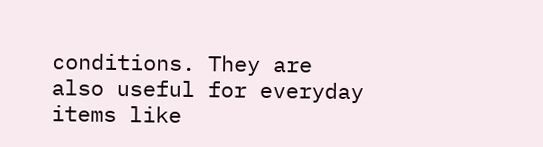conditions. They are also useful for everyday items like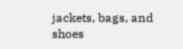jackets, bags, and shoes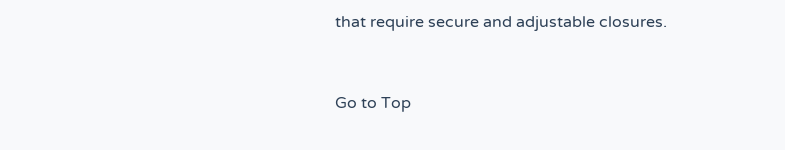that require secure and adjustable closures.


Go to Top